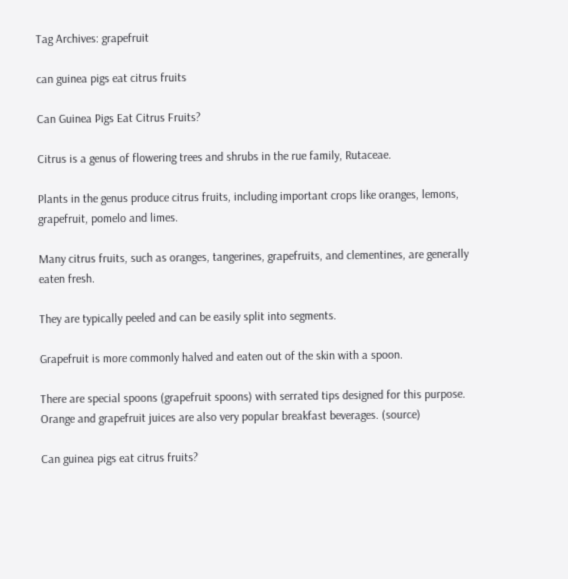Tag Archives: grapefruit

can guinea pigs eat citrus fruits

Can Guinea Pigs Eat Citrus Fruits?

Citrus is a genus of flowering trees and shrubs in the rue family, Rutaceae.

Plants in the genus produce citrus fruits, including important crops like oranges, lemons, grapefruit, pomelo and limes.

Many citrus fruits, such as oranges, tangerines, grapefruits, and clementines, are generally eaten fresh.

They are typically peeled and can be easily split into segments.

Grapefruit is more commonly halved and eaten out of the skin with a spoon.

There are special spoons (grapefruit spoons) with serrated tips designed for this purpose. Orange and grapefruit juices are also very popular breakfast beverages. (source)

Can guinea pigs eat citrus fruits?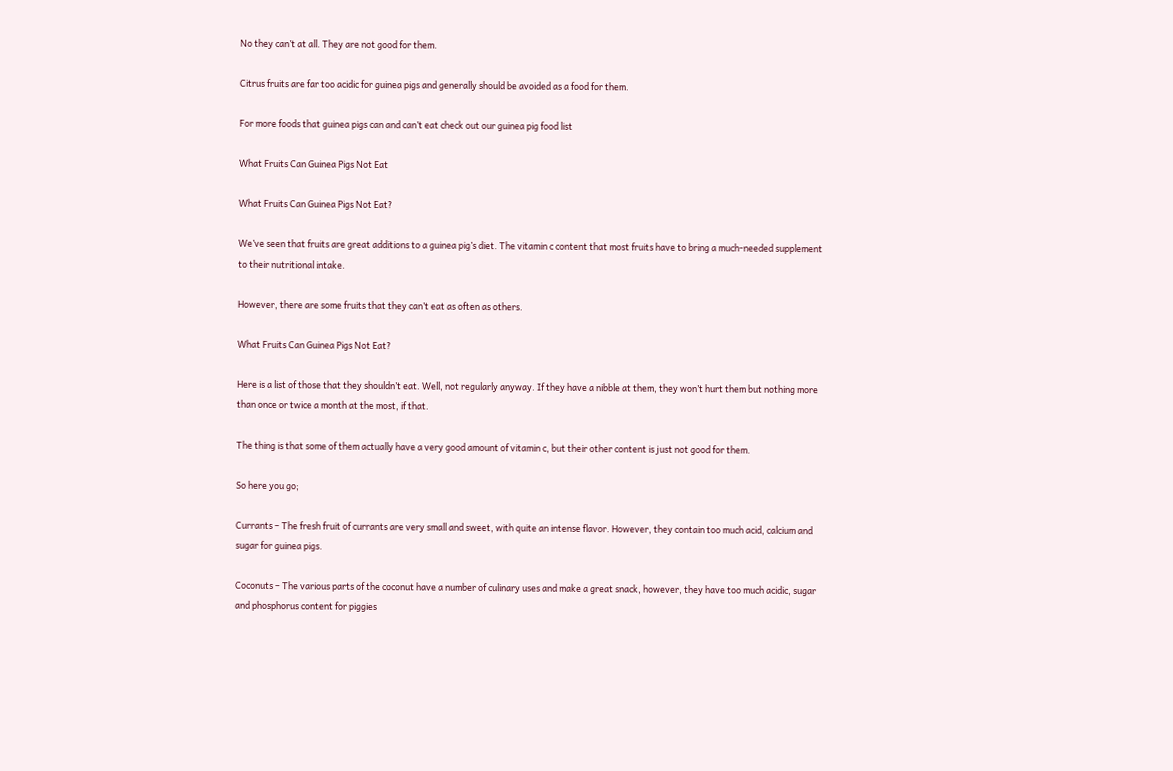No they can’t at all. They are not good for them.

Citrus fruits are far too acidic for guinea pigs and generally should be avoided as a food for them.

For more foods that guinea pigs can and can’t eat check out our guinea pig food list

What Fruits Can Guinea Pigs Not Eat

What Fruits Can Guinea Pigs Not Eat?

We’ve seen that fruits are great additions to a guinea pig’s diet. The vitamin c content that most fruits have to bring a much-needed supplement to their nutritional intake.

However, there are some fruits that they can’t eat as often as others.

What Fruits Can Guinea Pigs Not Eat?

Here is a list of those that they shouldn’t eat. Well, not regularly anyway. If they have a nibble at them, they won’t hurt them but nothing more than once or twice a month at the most, if that.

The thing is that some of them actually have a very good amount of vitamin c, but their other content is just not good for them.

So here you go;

Currants – The fresh fruit of currants are very small and sweet, with quite an intense flavor. However, they contain too much acid, calcium and sugar for guinea pigs.

Coconuts – The various parts of the coconut have a number of culinary uses and make a great snack, however, they have too much acidic, sugar and phosphorus content for piggies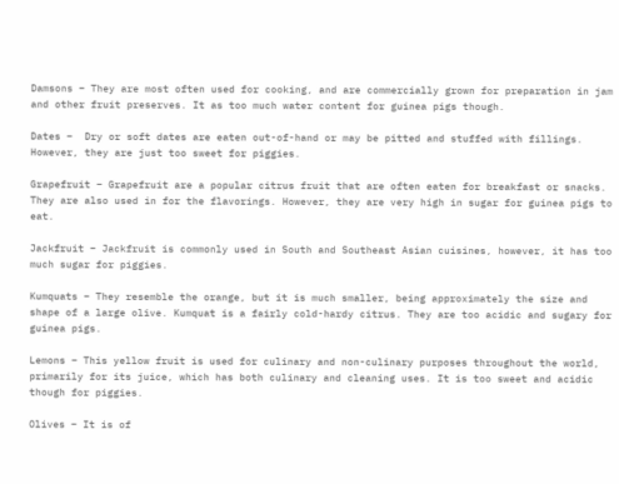Damsons – They are most often used for cooking, and are commercially grown for preparation in jam and other fruit preserves. It as too much water content for guinea pigs though.

Dates –  Dry or soft dates are eaten out-of-hand or may be pitted and stuffed with fillings. However, they are just too sweet for piggies.

Grapefruit – Grapefruit are a popular citrus fruit that are often eaten for breakfast or snacks. They are also used in for the flavorings. However, they are very high in sugar for guinea pigs to eat.

Jackfruit – Jackfruit is commonly used in South and Southeast Asian cuisines, however, it has too much sugar for piggies.

Kumquats – They resemble the orange, but it is much smaller, being approximately the size and shape of a large olive. Kumquat is a fairly cold-hardy citrus. They are too acidic and sugary for guinea pigs.

Lemons – This yellow fruit is used for culinary and non-culinary purposes throughout the world, primarily for its juice, which has both culinary and cleaning uses. It is too sweet and acidic though for piggies.

Olives – It is of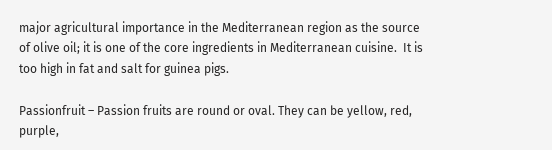major agricultural importance in the Mediterranean region as the source of olive oil; it is one of the core ingredients in Mediterranean cuisine.  It is too high in fat and salt for guinea pigs.

Passionfruit – Passion fruits are round or oval. They can be yellow, red, purple,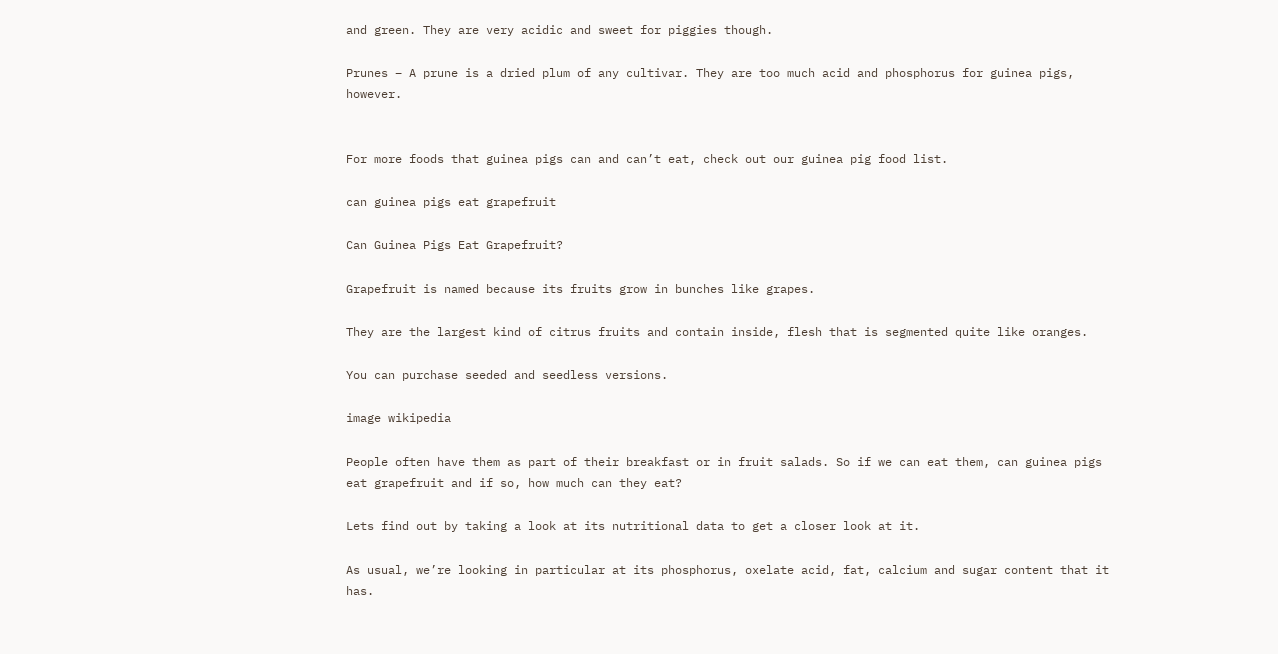and green. They are very acidic and sweet for piggies though.

Prunes – A prune is a dried plum of any cultivar. They are too much acid and phosphorus for guinea pigs, however.


For more foods that guinea pigs can and can’t eat, check out our guinea pig food list.

can guinea pigs eat grapefruit

Can Guinea Pigs Eat Grapefruit?

Grapefruit is named because its fruits grow in bunches like grapes.

They are the largest kind of citrus fruits and contain inside, flesh that is segmented quite like oranges.

You can purchase seeded and seedless versions.

image wikipedia

People often have them as part of their breakfast or in fruit salads. So if we can eat them, can guinea pigs eat grapefruit and if so, how much can they eat?

Lets find out by taking a look at its nutritional data to get a closer look at it.

As usual, we’re looking in particular at its phosphorus, oxelate acid, fat, calcium and sugar content that it has.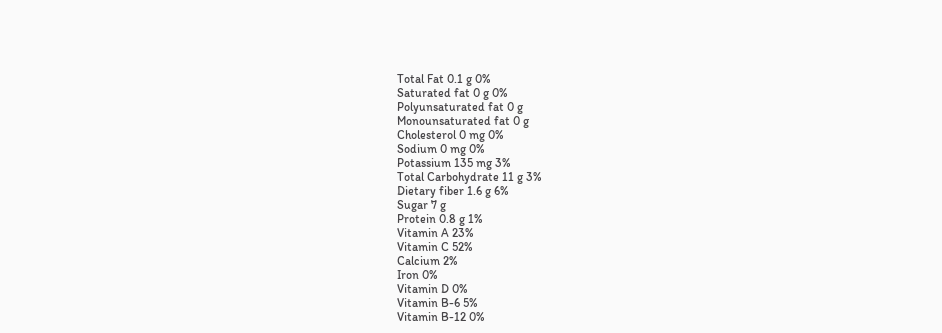Total Fat 0.1 g 0%
Saturated fat 0 g 0%
Polyunsaturated fat 0 g
Monounsaturated fat 0 g
Cholesterol 0 mg 0%
Sodium 0 mg 0%
Potassium 135 mg 3%
Total Carbohydrate 11 g 3%
Dietary fiber 1.6 g 6%
Sugar 7 g
Protein 0.8 g 1%
Vitamin A 23%
Vitamin C 52%
Calcium 2%
Iron 0%
Vitamin D 0%
Vitamin B-6 5%
Vitamin B-12 0%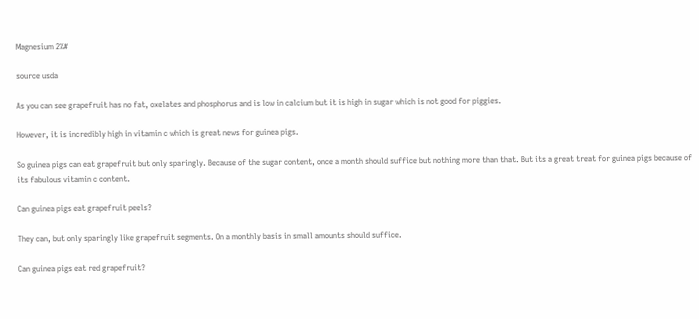Magnesium 2%#

source usda

As you can see grapefruit has no fat, oxelates and phosphorus and is low in calcium but it is high in sugar which is not good for piggies.

However, it is incredibly high in vitamin c which is great news for guinea pigs.

So guinea pigs can eat grapefruit but only sparingly. Because of the sugar content, once a month should suffice but nothing more than that. But its a great treat for guinea pigs because of its fabulous vitamin c content.

Can guinea pigs eat grapefruit peels?

They can, but only sparingly like grapefruit segments. On a monthly basis in small amounts should suffice.

Can guinea pigs eat red grapefruit?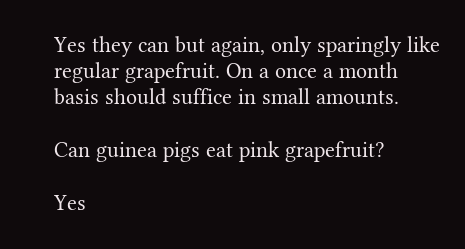Yes they can but again, only sparingly like regular grapefruit. On a once a month basis should suffice in small amounts.

Can guinea pigs eat pink grapefruit?

Yes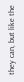they can, but like the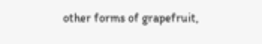other forms of grapefruit,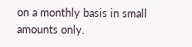on a monthly basis in small amounts only.